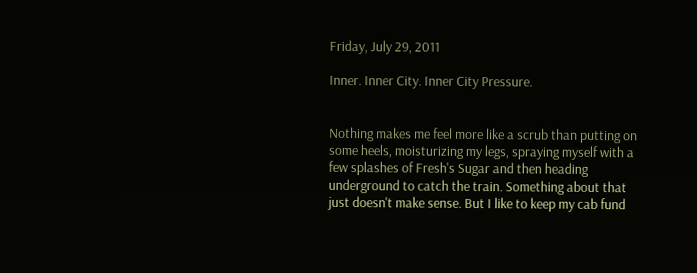Friday, July 29, 2011

Inner. Inner City. Inner City Pressure.


Nothing makes me feel more like a scrub than putting on some heels, moisturizing my legs, spraying myself with a few splashes of Fresh's Sugar and then heading underground to catch the train. Something about that just doesn't make sense. But I like to keep my cab fund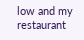low and my restaurant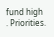fund high
. Priorities.